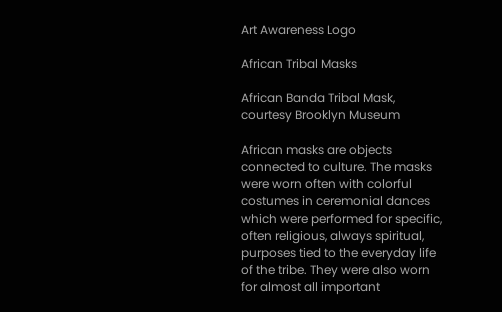Art Awareness Logo

African Tribal Masks

African Banda Tribal Mask, courtesy Brooklyn Museum

African masks are objects connected to culture. The masks were worn often with colorful costumes in ceremonial dances which were performed for specific, often religious, always spiritual, purposes tied to the everyday life of the tribe. They were also worn for almost all important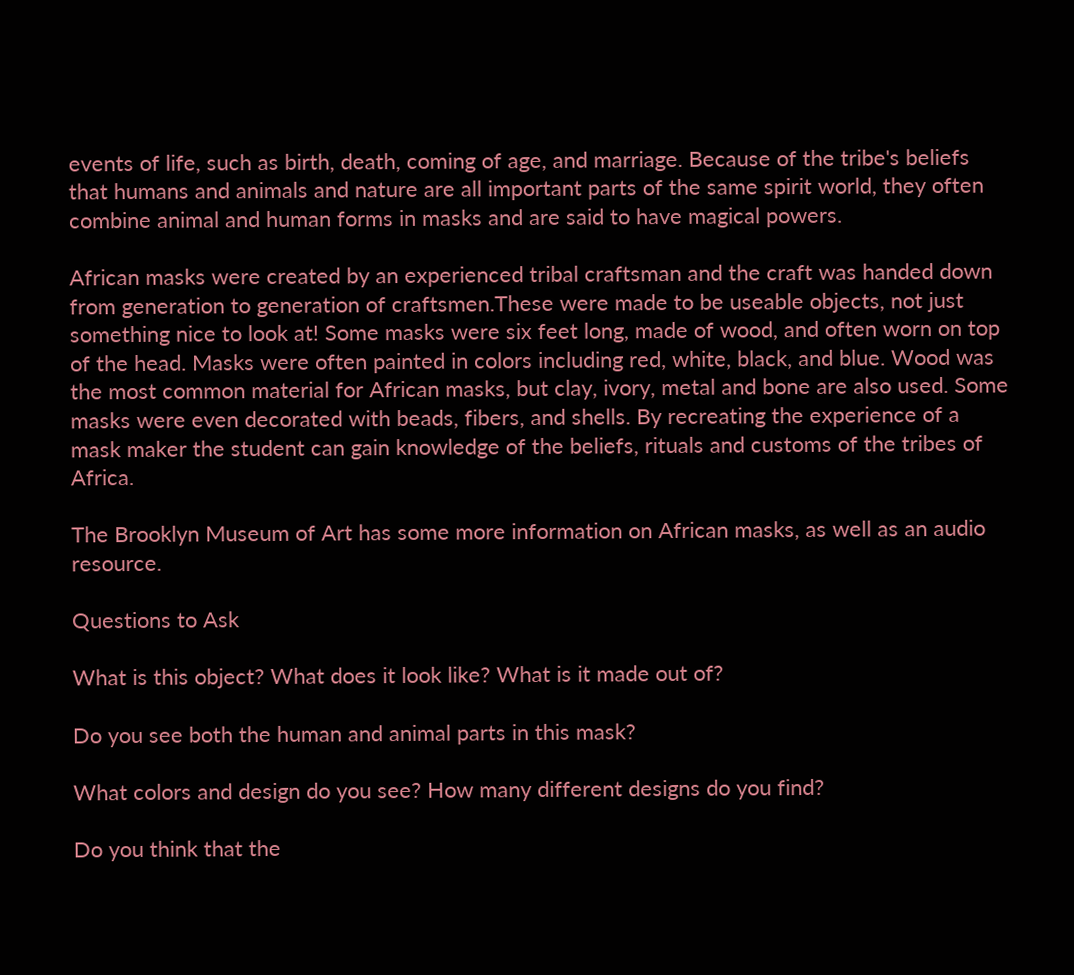events of life, such as birth, death, coming of age, and marriage. Because of the tribe's beliefs that humans and animals and nature are all important parts of the same spirit world, they often combine animal and human forms in masks and are said to have magical powers.

African masks were created by an experienced tribal craftsman and the craft was handed down from generation to generation of craftsmen.These were made to be useable objects, not just something nice to look at! Some masks were six feet long, made of wood, and often worn on top of the head. Masks were often painted in colors including red, white, black, and blue. Wood was the most common material for African masks, but clay, ivory, metal and bone are also used. Some masks were even decorated with beads, fibers, and shells. By recreating the experience of a mask maker the student can gain knowledge of the beliefs, rituals and customs of the tribes of Africa.

The Brooklyn Museum of Art has some more information on African masks, as well as an audio resource.

Questions to Ask

What is this object? What does it look like? What is it made out of?

Do you see both the human and animal parts in this mask?

What colors and design do you see? How many different designs do you find?

Do you think that the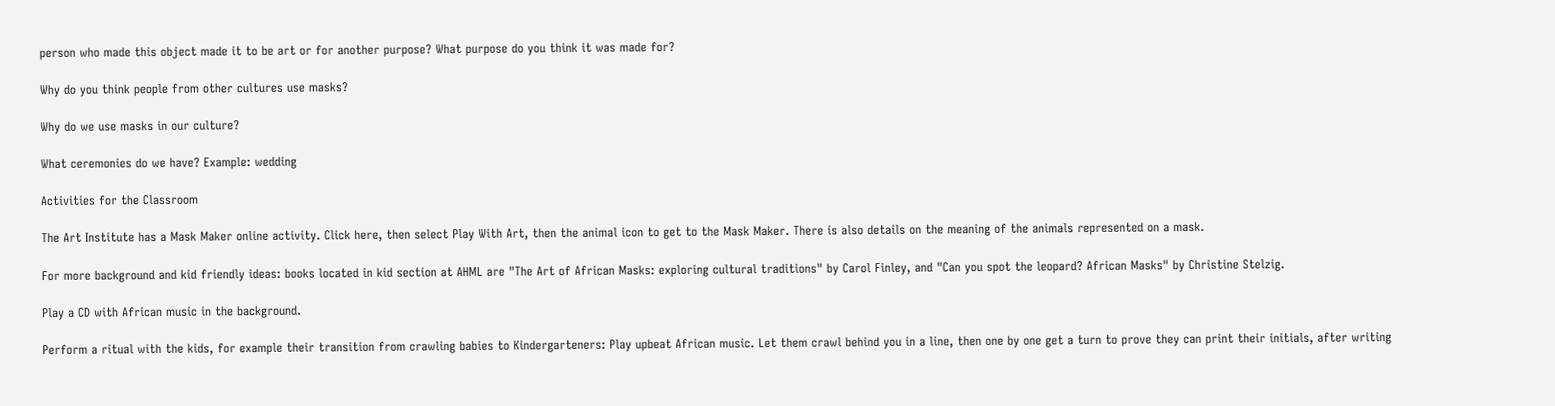person who made this object made it to be art or for another purpose? What purpose do you think it was made for?

Why do you think people from other cultures use masks?

Why do we use masks in our culture?

What ceremonies do we have? Example: wedding

Activities for the Classroom

The Art Institute has a Mask Maker online activity. Click here, then select Play With Art, then the animal icon to get to the Mask Maker. There is also details on the meaning of the animals represented on a mask.

For more background and kid friendly ideas: books located in kid section at AHML are "The Art of African Masks: exploring cultural traditions" by Carol Finley, and "Can you spot the leopard? African Masks" by Christine Stelzig.

Play a CD with African music in the background.

Perform a ritual with the kids, for example their transition from crawling babies to Kindergarteners: Play upbeat African music. Let them crawl behind you in a line, then one by one get a turn to prove they can print their initials, after writing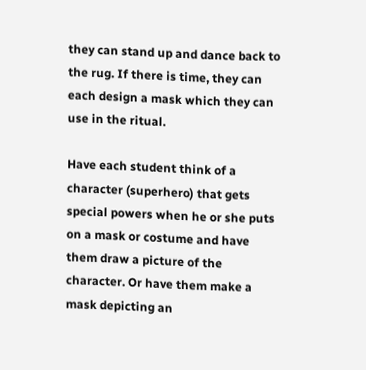they can stand up and dance back to the rug. If there is time, they can each design a mask which they can use in the ritual.

Have each student think of a character (superhero) that gets special powers when he or she puts on a mask or costume and have them draw a picture of the character. Or have them make a mask depicting an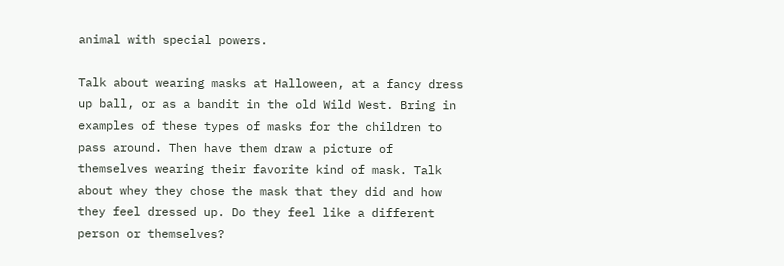animal with special powers.

Talk about wearing masks at Halloween, at a fancy dress up ball, or as a bandit in the old Wild West. Bring in examples of these types of masks for the children to pass around. Then have them draw a picture of themselves wearing their favorite kind of mask. Talk about whey they chose the mask that they did and how they feel dressed up. Do they feel like a different person or themselves?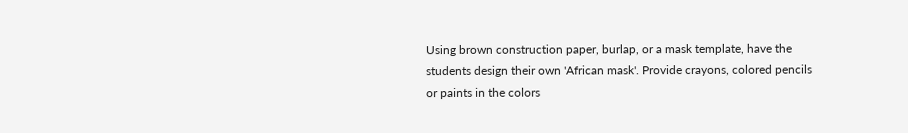Using brown construction paper, burlap, or a mask template, have the students design their own 'African mask'. Provide crayons, colored pencils or paints in the colors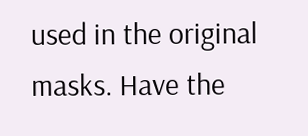used in the original masks. Have the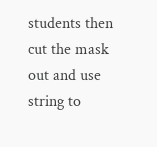students then cut the mask out and use string to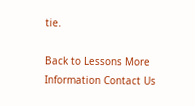tie.

Back to Lessons More Information Contact Us